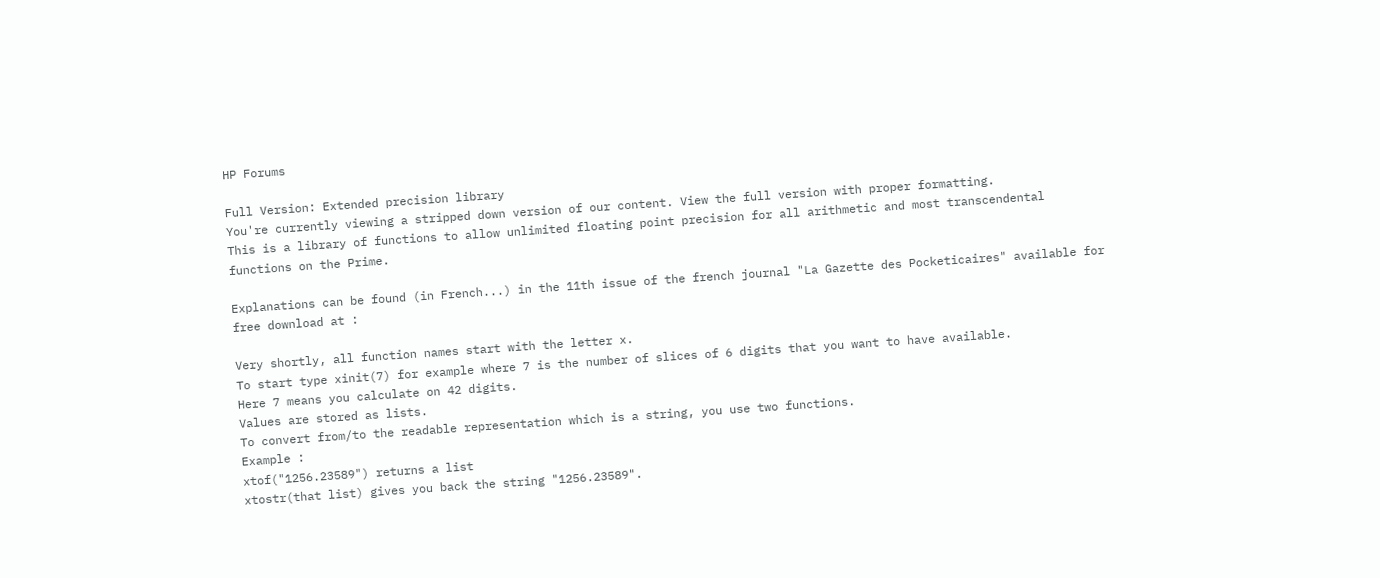HP Forums

Full Version: Extended precision library
You're currently viewing a stripped down version of our content. View the full version with proper formatting.
This is a library of functions to allow unlimited floating point precision for all arithmetic and most transcendental functions on the Prime.

Explanations can be found (in French...) in the 11th issue of the french journal "La Gazette des Pocketicaires" available for free download at :

Very shortly, all function names start with the letter x.
To start type xinit(7) for example where 7 is the number of slices of 6 digits that you want to have available.
Here 7 means you calculate on 42 digits.
Values are stored as lists.
To convert from/to the readable representation which is a string, you use two functions.
Example :
xtof("1256.23589") returns a list
xtostr(that list) gives you back the string "1256.23589".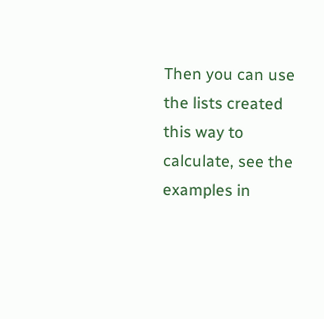Then you can use the lists created this way to calculate, see the examples in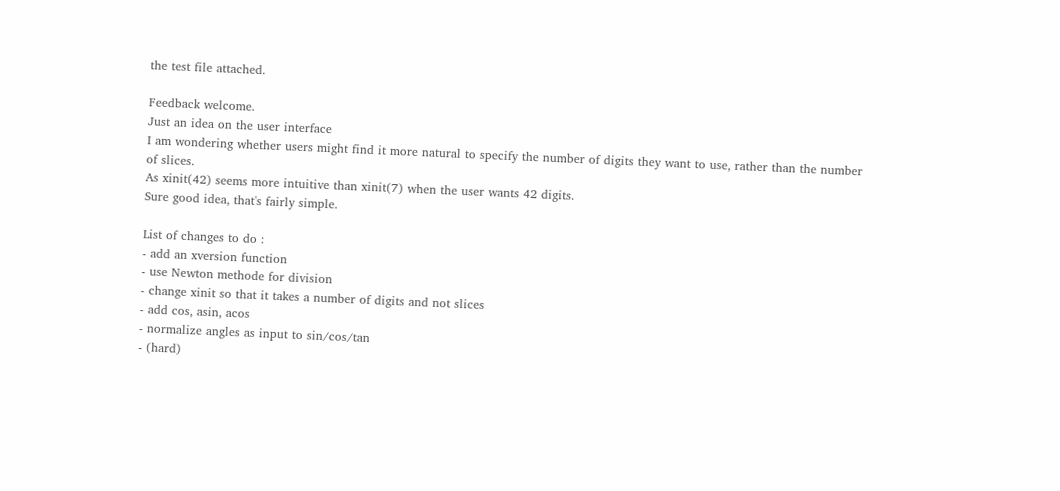the test file attached.

Feedback welcome.
Just an idea on the user interface
I am wondering whether users might find it more natural to specify the number of digits they want to use, rather than the number of slices.
As xinit(42) seems more intuitive than xinit(7) when the user wants 42 digits.
Sure good idea, that's fairly simple.

List of changes to do :
- add an xversion function
- use Newton methode for division
- change xinit so that it takes a number of digits and not slices
- add cos, asin, acos
- normalize angles as input to sin/cos/tan
- (hard)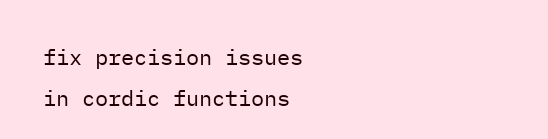fix precision issues in cordic functions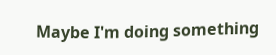Maybe I'm doing something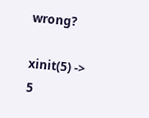wrong?

xinit(5) -> 5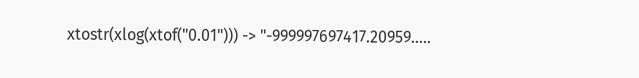xtostr(xlog(xtof("0.01"))) -> "-999997697417.20959.....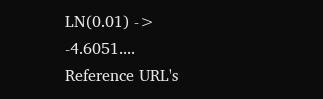LN(0.01) -> -4.6051....
Reference URL's